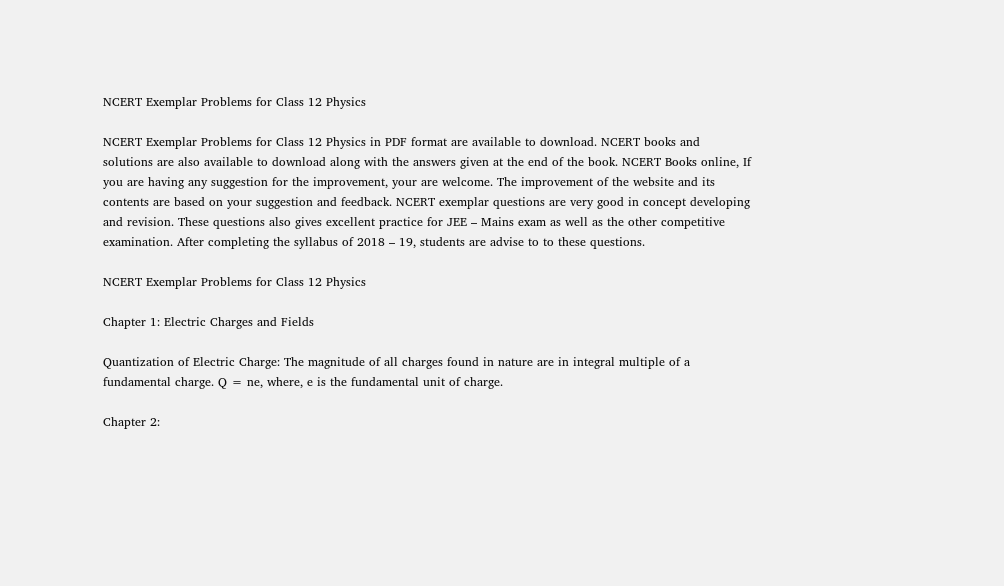NCERT Exemplar Problems for Class 12 Physics

NCERT Exemplar Problems for Class 12 Physics in PDF format are available to download. NCERT books and solutions are also available to download along with the answers given at the end of the book. NCERT Books online, If you are having any suggestion for the improvement, your are welcome. The improvement of the website and its contents are based on your suggestion and feedback. NCERT exemplar questions are very good in concept developing and revision. These questions also gives excellent practice for JEE – Mains exam as well as the other competitive examination. After completing the syllabus of 2018 – 19, students are advise to to these questions.

NCERT Exemplar Problems for Class 12 Physics

Chapter 1: Electric Charges and Fields

Quantization of Electric Charge: The magnitude of all charges found in nature are in integral multiple of a fundamental charge. Q = ne, where, e is the fundamental unit of charge.

Chapter 2: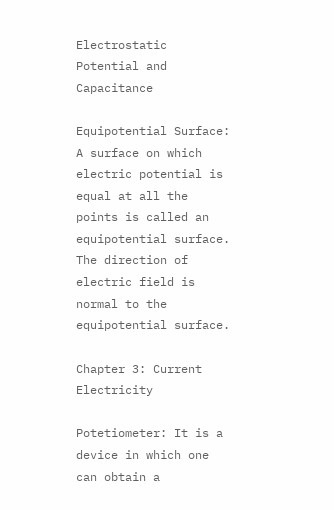Electrostatic Potential and Capacitance

Equipotential Surface: A surface on which electric potential is equal at all the points is called an equipotential surface. The direction of electric field is normal to the equipotential surface.

Chapter 3: Current Electricity

Potetiometer: It is a device in which one can obtain a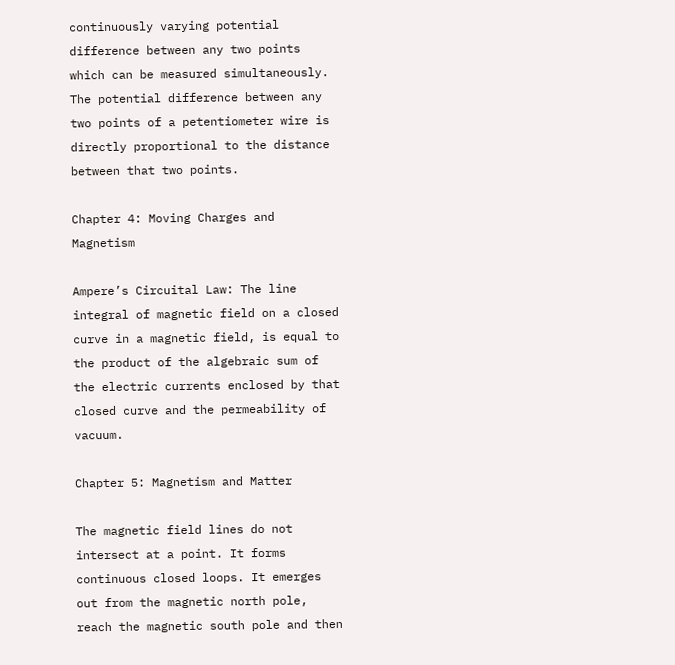continuously varying potential difference between any two points which can be measured simultaneously. The potential difference between any two points of a petentiometer wire is directly proportional to the distance between that two points.

Chapter 4: Moving Charges and Magnetism

Ampere’s Circuital Law: The line integral of magnetic field on a closed curve in a magnetic field, is equal to the product of the algebraic sum of the electric currents enclosed by that closed curve and the permeability of vacuum.

Chapter 5: Magnetism and Matter

The magnetic field lines do not intersect at a point. It forms continuous closed loops. It emerges out from the magnetic north pole, reach the magnetic south pole and then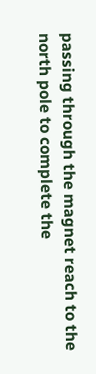passing through the magnet reach to the north pole to complete the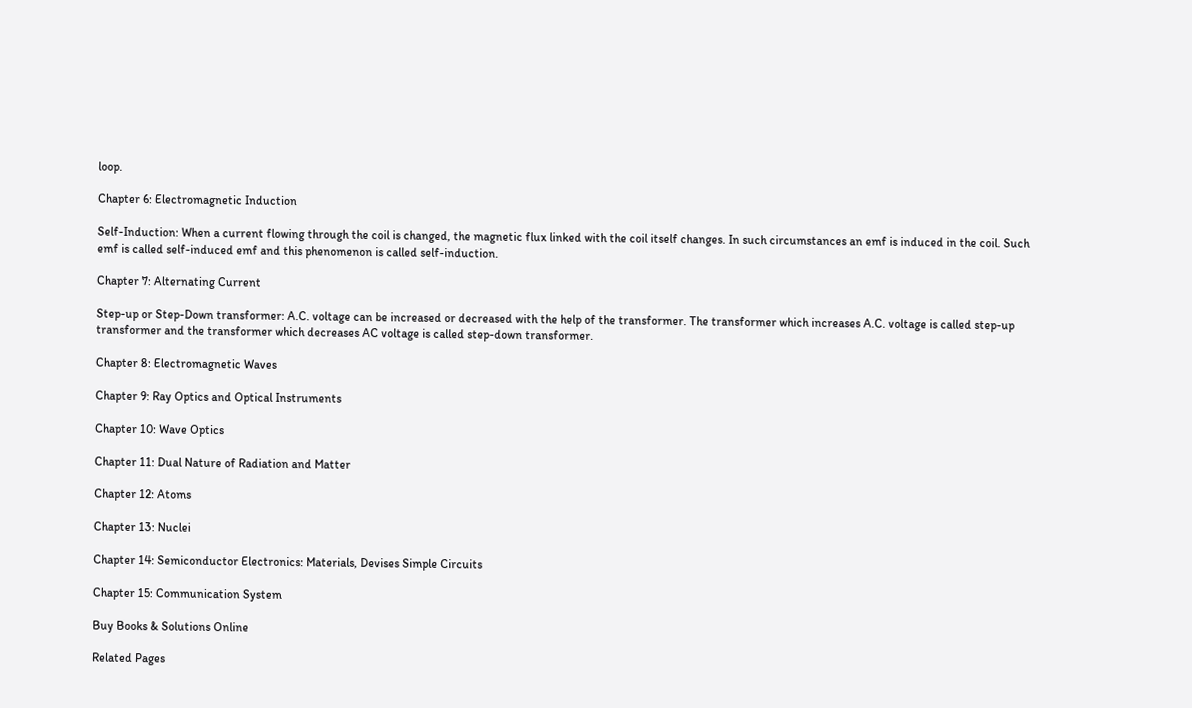loop.

Chapter 6: Electromagnetic Induction

Self-Induction: When a current flowing through the coil is changed, the magnetic flux linked with the coil itself changes. In such circumstances an emf is induced in the coil. Such emf is called self-induced emf and this phenomenon is called self-induction.

Chapter 7: Alternating Current

Step-up or Step-Down transformer: A.C. voltage can be increased or decreased with the help of the transformer. The transformer which increases A.C. voltage is called step-up transformer and the transformer which decreases AC voltage is called step-down transformer.

Chapter 8: Electromagnetic Waves

Chapter 9: Ray Optics and Optical Instruments

Chapter 10: Wave Optics

Chapter 11: Dual Nature of Radiation and Matter

Chapter 12: Atoms

Chapter 13: Nuclei

Chapter 14: Semiconductor Electronics: Materials, Devises Simple Circuits

Chapter 15: Communication System

Buy Books & Solutions Online

Related Pages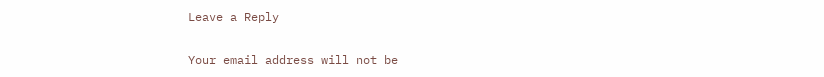Leave a Reply

Your email address will not be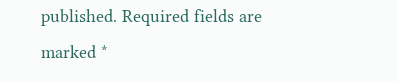published. Required fields are marked *